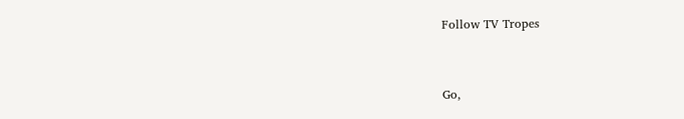Follow TV Tropes


Go,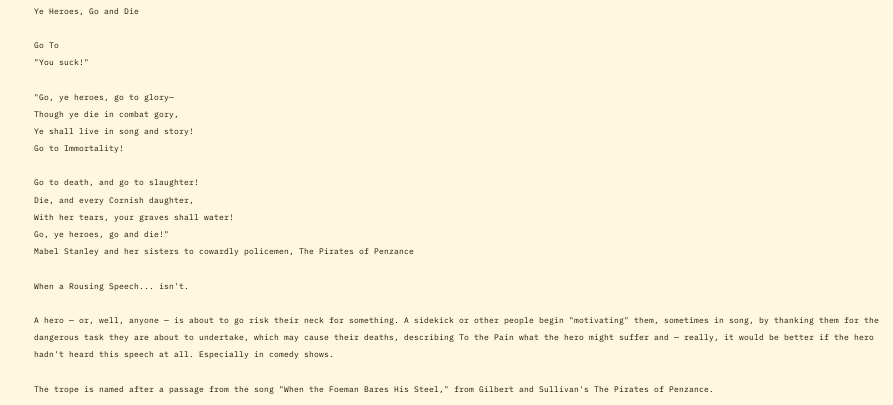Ye Heroes, Go and Die

Go To
"You suck!"

"Go, ye heroes, go to glory—
Though ye die in combat gory,
Ye shall live in song and story!
Go to Immortality!

Go to death, and go to slaughter!
Die, and every Cornish daughter,
With her tears, your graves shall water!
Go, ye heroes, go and die!"
Mabel Stanley and her sisters to cowardly policemen, The Pirates of Penzance

When a Rousing Speech... isn't.

A hero — or, well, anyone — is about to go risk their neck for something. A sidekick or other people begin "motivating" them, sometimes in song, by thanking them for the dangerous task they are about to undertake, which may cause their deaths, describing To the Pain what the hero might suffer and — really, it would be better if the hero hadn't heard this speech at all. Especially in comedy shows.

The trope is named after a passage from the song "When the Foeman Bares His Steel," from Gilbert and Sullivan's The Pirates of Penzance.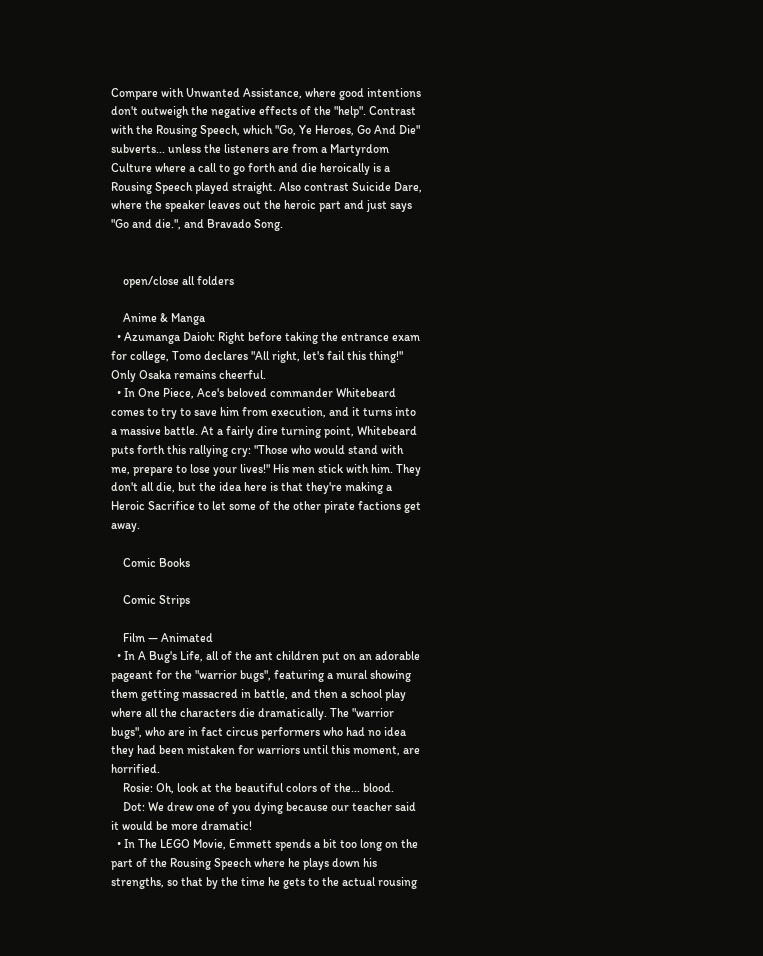Compare with Unwanted Assistance, where good intentions don't outweigh the negative effects of the "help". Contrast with the Rousing Speech, which "Go, Ye Heroes, Go And Die" subverts... unless the listeners are from a Martyrdom Culture where a call to go forth and die heroically is a Rousing Speech played straight. Also contrast Suicide Dare, where the speaker leaves out the heroic part and just says "Go and die.", and Bravado Song.


    open/close all folders

    Anime & Manga
  • Azumanga Daioh: Right before taking the entrance exam for college, Tomo declares "All right, let's fail this thing!" Only Osaka remains cheerful.
  • In One Piece, Ace's beloved commander Whitebeard comes to try to save him from execution, and it turns into a massive battle. At a fairly dire turning point, Whitebeard puts forth this rallying cry: "Those who would stand with me, prepare to lose your lives!" His men stick with him. They don't all die, but the idea here is that they're making a Heroic Sacrifice to let some of the other pirate factions get away.

    Comic Books

    Comic Strips

    Film — Animated
  • In A Bug's Life, all of the ant children put on an adorable pageant for the "warrior bugs", featuring a mural showing them getting massacred in battle, and then a school play where all the characters die dramatically. The "warrior bugs", who are in fact circus performers who had no idea they had been mistaken for warriors until this moment, are horrified.
    Rosie: Oh, look at the beautiful colors of the... blood.
    Dot: We drew one of you dying because our teacher said it would be more dramatic!
  • In The LEGO Movie, Emmett spends a bit too long on the part of the Rousing Speech where he plays down his strengths, so that by the time he gets to the actual rousing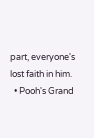part, everyone's lost faith in him.
  • Pooh's Grand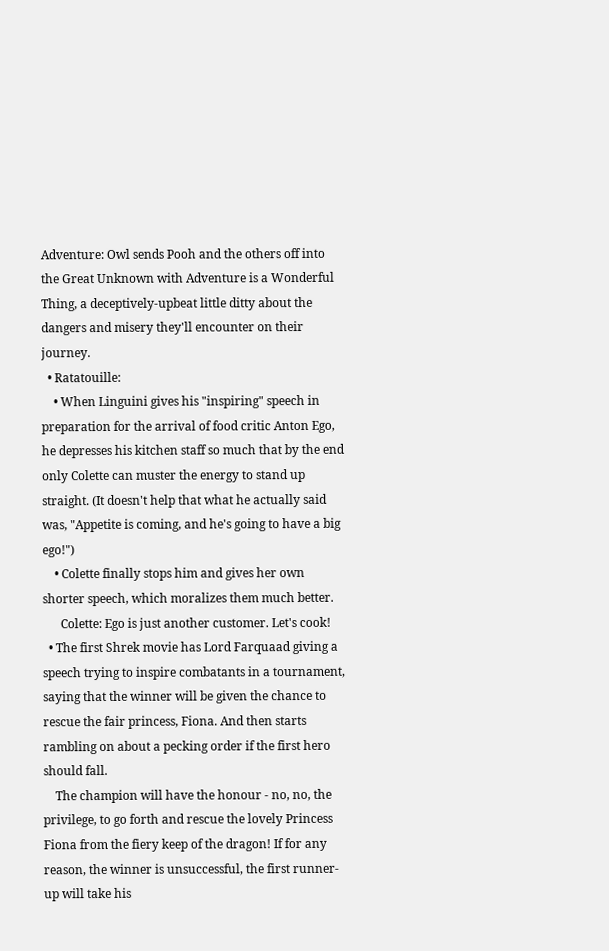Adventure: Owl sends Pooh and the others off into the Great Unknown with Adventure is a Wonderful Thing, a deceptively-upbeat little ditty about the dangers and misery they'll encounter on their journey.
  • Ratatouille:
    • When Linguini gives his "inspiring" speech in preparation for the arrival of food critic Anton Ego, he depresses his kitchen staff so much that by the end only Colette can muster the energy to stand up straight. (It doesn't help that what he actually said was, "Appetite is coming, and he's going to have a big ego!")
    • Colette finally stops him and gives her own shorter speech, which moralizes them much better.
      Colette: Ego is just another customer. Let's cook!
  • The first Shrek movie has Lord Farquaad giving a speech trying to inspire combatants in a tournament, saying that the winner will be given the chance to rescue the fair princess, Fiona. And then starts rambling on about a pecking order if the first hero should fall.
    The champion will have the honour - no, no, the privilege, to go forth and rescue the lovely Princess Fiona from the fiery keep of the dragon! If for any reason, the winner is unsuccessful, the first runner-up will take his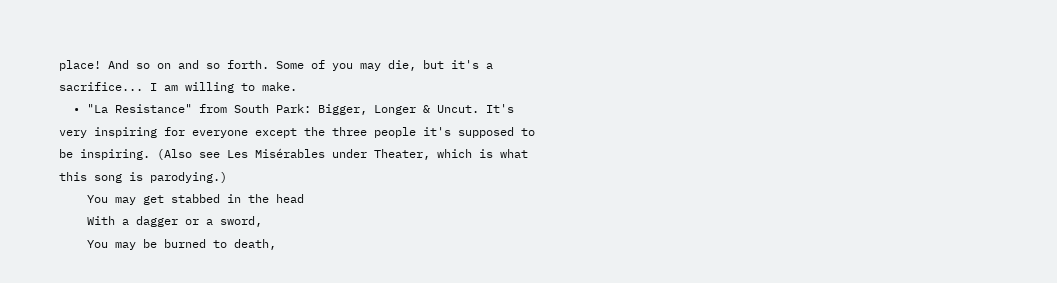place! And so on and so forth. Some of you may die, but it's a sacrifice... I am willing to make.
  • "La Resistance" from South Park: Bigger, Longer & Uncut. It's very inspiring for everyone except the three people it's supposed to be inspiring. (Also see Les Misérables under Theater, which is what this song is parodying.)
    You may get stabbed in the head
    With a dagger or a sword,
    You may be burned to death,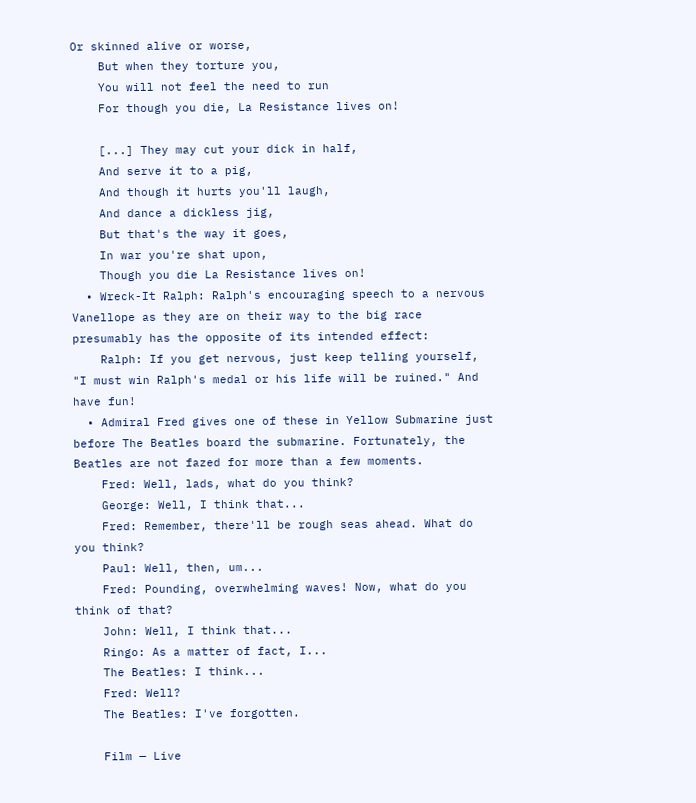Or skinned alive or worse,
    But when they torture you,
    You will not feel the need to run
    For though you die, La Resistance lives on!

    [...] They may cut your dick in half,
    And serve it to a pig,
    And though it hurts you'll laugh,
    And dance a dickless jig,
    But that's the way it goes,
    In war you're shat upon,
    Though you die La Resistance lives on!
  • Wreck-It Ralph: Ralph's encouraging speech to a nervous Vanellope as they are on their way to the big race presumably has the opposite of its intended effect:
    Ralph: If you get nervous, just keep telling yourself, "I must win Ralph's medal or his life will be ruined." And have fun!
  • Admiral Fred gives one of these in Yellow Submarine just before The Beatles board the submarine. Fortunately, the Beatles are not fazed for more than a few moments.
    Fred: Well, lads, what do you think?
    George: Well, I think that...
    Fred: Remember, there'll be rough seas ahead. What do you think?
    Paul: Well, then, um...
    Fred: Pounding, overwhelming waves! Now, what do you think of that?
    John: Well, I think that...
    Ringo: As a matter of fact, I...
    The Beatles: I think...
    Fred: Well?
    The Beatles: I've forgotten.

    Film — Live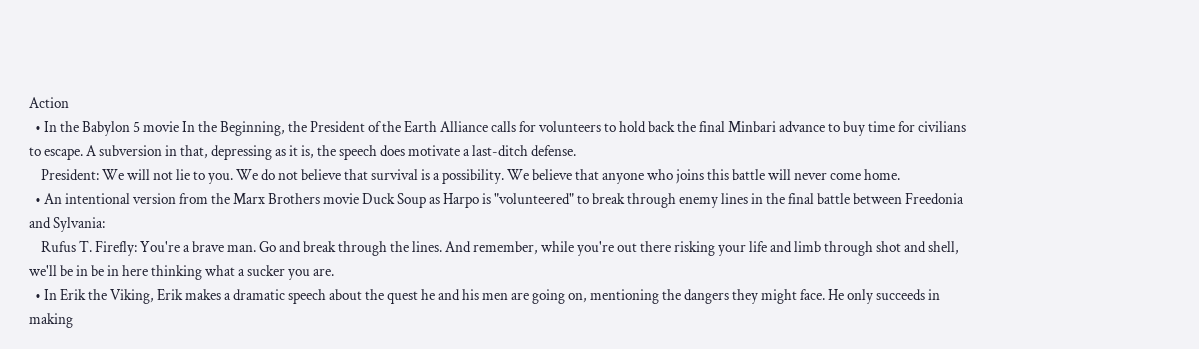Action
  • In the Babylon 5 movie In the Beginning, the President of the Earth Alliance calls for volunteers to hold back the final Minbari advance to buy time for civilians to escape. A subversion in that, depressing as it is, the speech does motivate a last-ditch defense.
    President: We will not lie to you. We do not believe that survival is a possibility. We believe that anyone who joins this battle will never come home.
  • An intentional version from the Marx Brothers movie Duck Soup as Harpo is "volunteered" to break through enemy lines in the final battle between Freedonia and Sylvania:
    Rufus T. Firefly: You're a brave man. Go and break through the lines. And remember, while you're out there risking your life and limb through shot and shell, we'll be in be in here thinking what a sucker you are.
  • In Erik the Viking, Erik makes a dramatic speech about the quest he and his men are going on, mentioning the dangers they might face. He only succeeds in making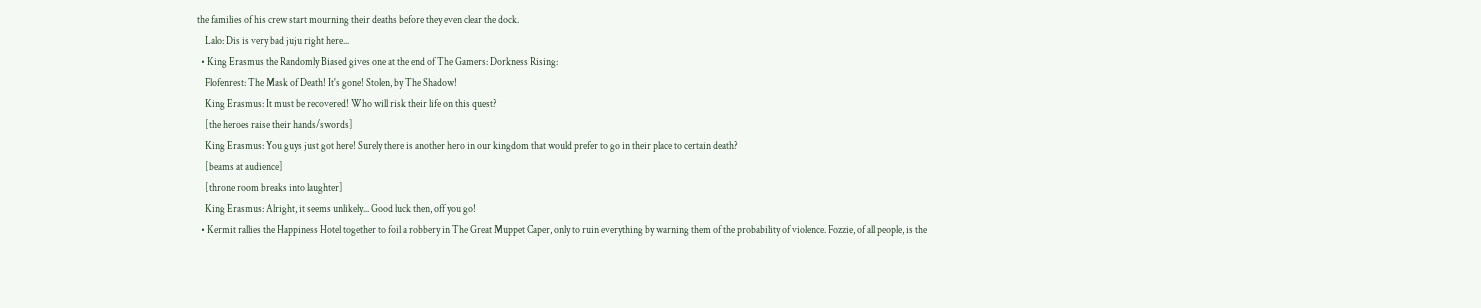the families of his crew start mourning their deaths before they even clear the dock.
    Lalo: Dis is very bad juju right here...
  • King Erasmus the Randomly Biased gives one at the end of The Gamers: Dorkness Rising:
    Flofenrest: The Mask of Death! It's gone! Stolen, by The Shadow!
    King Erasmus: It must be recovered! Who will risk their life on this quest?
    [the heroes raise their hands/swords]
    King Erasmus: You guys just got here! Surely there is another hero in our kingdom that would prefer to go in their place to certain death?
    [beams at audience]
    [throne room breaks into laughter]
    King Erasmus: Alright, it seems unlikely... Good luck then, off you go!
  • Kermit rallies the Happiness Hotel together to foil a robbery in The Great Muppet Caper, only to ruin everything by warning them of the probability of violence. Fozzie, of all people, is the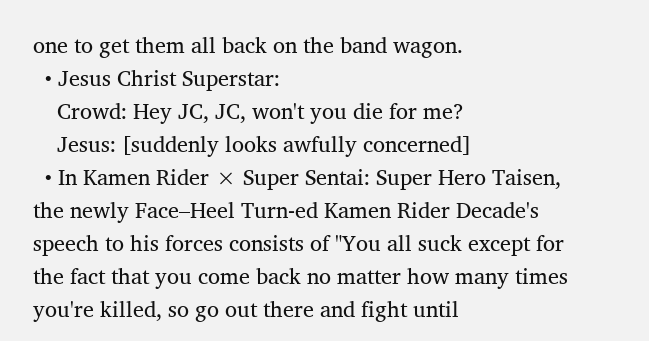one to get them all back on the band wagon.
  • Jesus Christ Superstar:
    Crowd: Hey JC, JC, won't you die for me?
    Jesus: [suddenly looks awfully concerned]
  • In Kamen Rider × Super Sentai: Super Hero Taisen, the newly Face–Heel Turn-ed Kamen Rider Decade's speech to his forces consists of "You all suck except for the fact that you come back no matter how many times you're killed, so go out there and fight until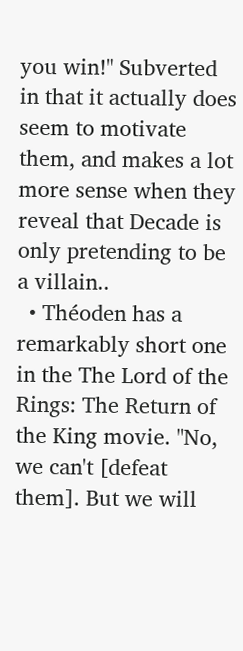you win!" Subverted in that it actually does seem to motivate them, and makes a lot more sense when they reveal that Decade is only pretending to be a villain..
  • Théoden has a remarkably short one in the The Lord of the Rings: The Return of the King movie. "No, we can't [defeat them]. But we will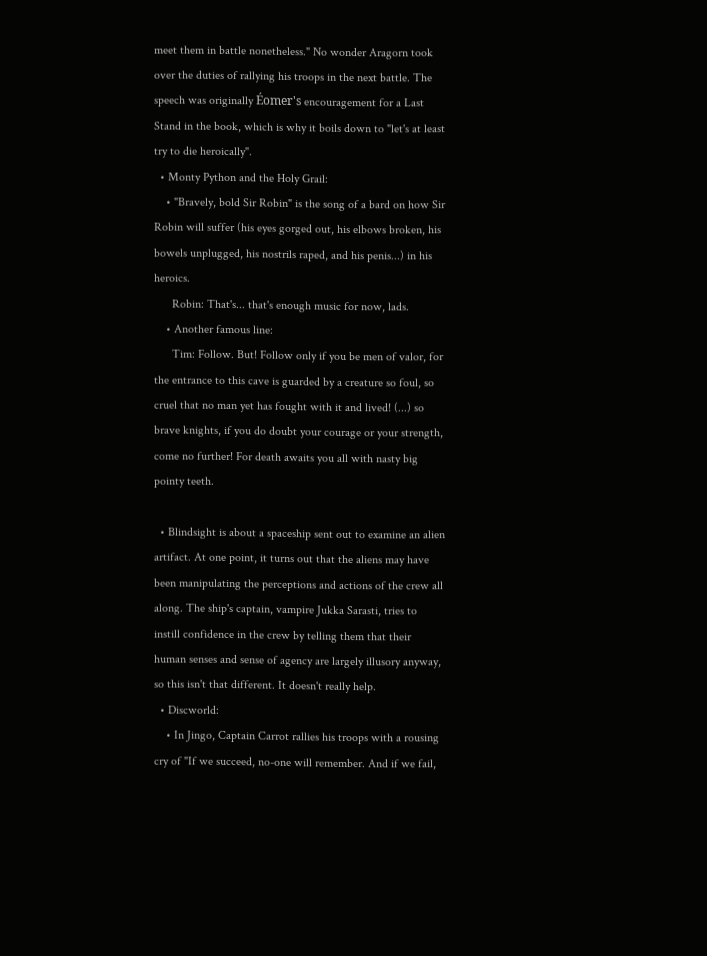meet them in battle nonetheless." No wonder Aragorn took over the duties of rallying his troops in the next battle. The speech was originally Éomer's encouragement for a Last Stand in the book, which is why it boils down to "let's at least try to die heroically".
  • Monty Python and the Holy Grail:
    • "Bravely, bold Sir Robin" is the song of a bard on how Sir Robin will suffer (his eyes gorged out, his elbows broken, his bowels unplugged, his nostrils raped, and his penis...) in his heroics.
      Robin: That's... that's enough music for now, lads.
    • Another famous line:
      Tim: Follow. But! Follow only if you be men of valor, for the entrance to this cave is guarded by a creature so foul, so cruel that no man yet has fought with it and lived! (...) so brave knights, if you do doubt your courage or your strength, come no further! For death awaits you all with nasty big pointy teeth.

  • Blindsight is about a spaceship sent out to examine an alien artifact. At one point, it turns out that the aliens may have been manipulating the perceptions and actions of the crew all along. The ship's captain, vampire Jukka Sarasti, tries to instill confidence in the crew by telling them that their human senses and sense of agency are largely illusory anyway, so this isn't that different. It doesn't really help.
  • Discworld:
    • In Jingo, Captain Carrot rallies his troops with a rousing cry of "If we succeed, no-one will remember. And if we fail,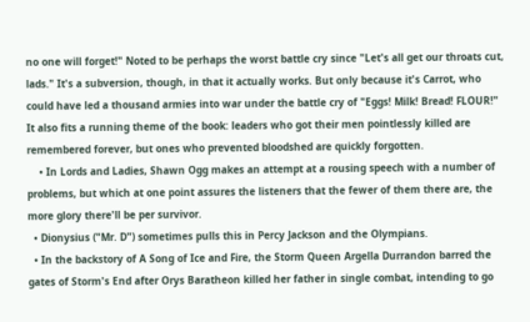no one will forget!" Noted to be perhaps the worst battle cry since "Let's all get our throats cut, lads." It's a subversion, though, in that it actually works. But only because it's Carrot, who could have led a thousand armies into war under the battle cry of "Eggs! Milk! Bread! FLOUR!" It also fits a running theme of the book: leaders who got their men pointlessly killed are remembered forever, but ones who prevented bloodshed are quickly forgotten.
    • In Lords and Ladies, Shawn Ogg makes an attempt at a rousing speech with a number of problems, but which at one point assures the listeners that the fewer of them there are, the more glory there'll be per survivor.
  • Dionysius ("Mr. D") sometimes pulls this in Percy Jackson and the Olympians.
  • In the backstory of A Song of Ice and Fire, the Storm Queen Argella Durrandon barred the gates of Storm's End after Orys Baratheon killed her father in single combat, intending to go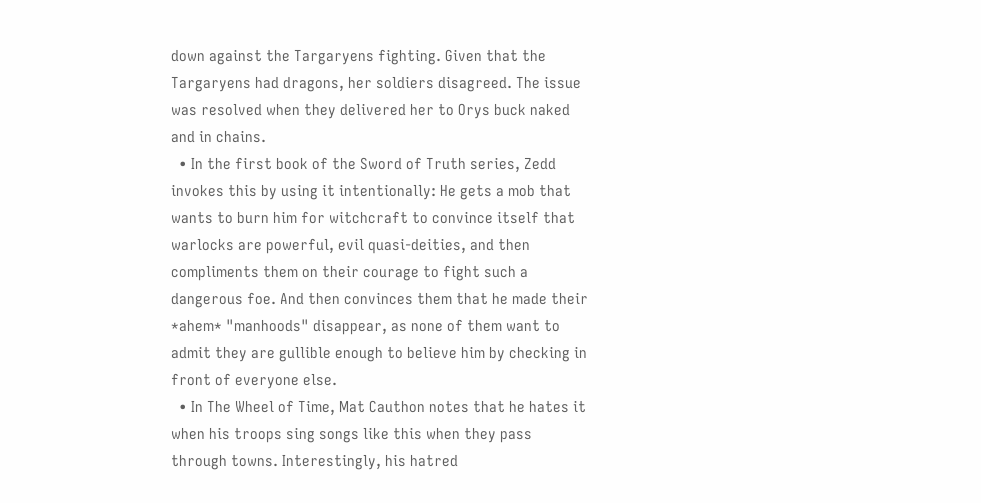down against the Targaryens fighting. Given that the Targaryens had dragons, her soldiers disagreed. The issue was resolved when they delivered her to Orys buck naked and in chains.
  • In the first book of the Sword of Truth series, Zedd invokes this by using it intentionally: He gets a mob that wants to burn him for witchcraft to convince itself that warlocks are powerful, evil quasi-deities, and then compliments them on their courage to fight such a dangerous foe. And then convinces them that he made their *ahem* "manhoods" disappear, as none of them want to admit they are gullible enough to believe him by checking in front of everyone else.
  • In The Wheel of Time, Mat Cauthon notes that he hates it when his troops sing songs like this when they pass through towns. Interestingly, his hatred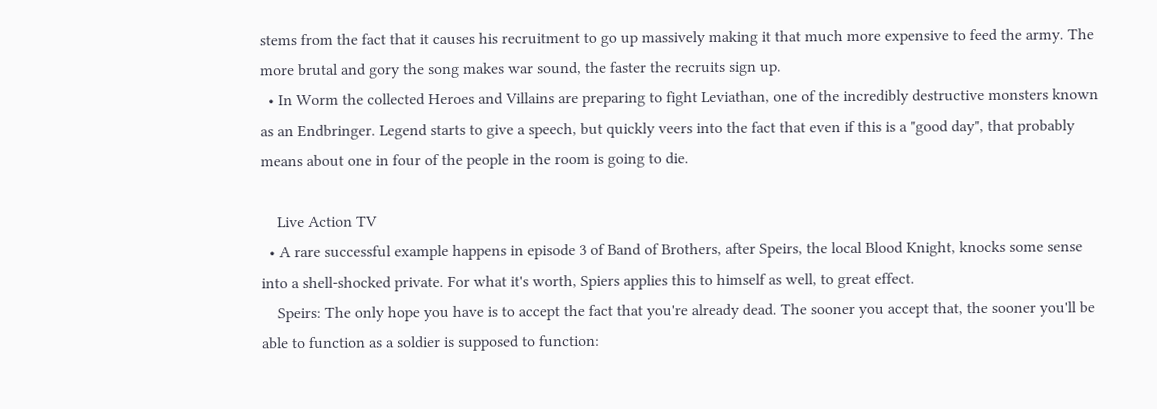stems from the fact that it causes his recruitment to go up massively making it that much more expensive to feed the army. The more brutal and gory the song makes war sound, the faster the recruits sign up.
  • In Worm the collected Heroes and Villains are preparing to fight Leviathan, one of the incredibly destructive monsters known as an Endbringer. Legend starts to give a speech, but quickly veers into the fact that even if this is a "good day", that probably means about one in four of the people in the room is going to die.

    Live Action TV
  • A rare successful example happens in episode 3 of Band of Brothers, after Speirs, the local Blood Knight, knocks some sense into a shell-shocked private. For what it's worth, Spiers applies this to himself as well, to great effect.
    Speirs: The only hope you have is to accept the fact that you're already dead. The sooner you accept that, the sooner you'll be able to function as a soldier is supposed to function: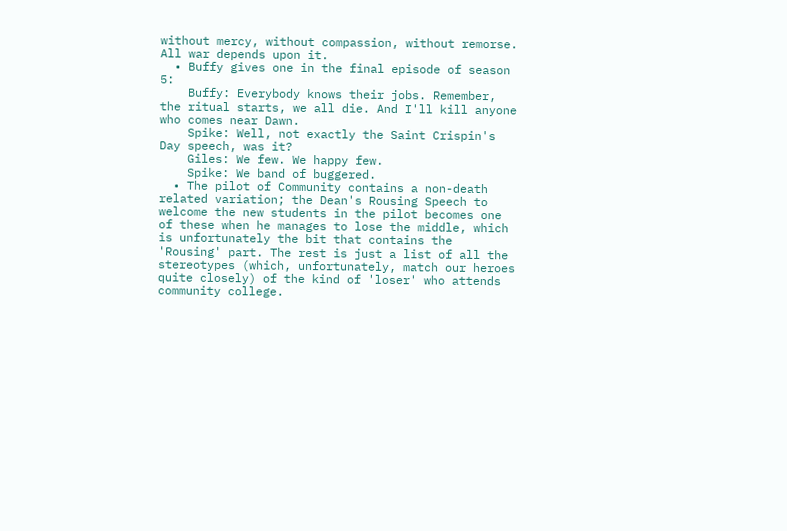without mercy, without compassion, without remorse. All war depends upon it.
  • Buffy gives one in the final episode of season 5:
    Buffy: Everybody knows their jobs. Remember, the ritual starts, we all die. And I'll kill anyone who comes near Dawn.
    Spike: Well, not exactly the Saint Crispin's Day speech, was it?
    Giles: We few. We happy few.
    Spike: We band of buggered.
  • The pilot of Community contains a non-death related variation; the Dean's Rousing Speech to welcome the new students in the pilot becomes one of these when he manages to lose the middle, which is unfortunately the bit that contains the 'Rousing' part. The rest is just a list of all the stereotypes (which, unfortunately, match our heroes quite closely) of the kind of 'loser' who attends community college.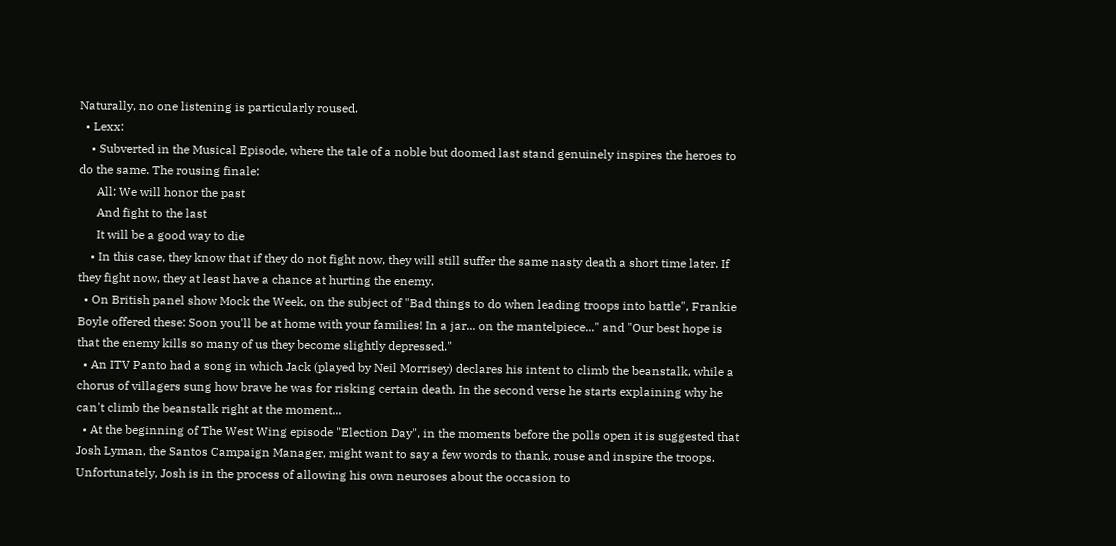Naturally, no one listening is particularly roused.
  • Lexx:
    • Subverted in the Musical Episode, where the tale of a noble but doomed last stand genuinely inspires the heroes to do the same. The rousing finale:
      All: We will honor the past
      And fight to the last
      It will be a good way to die
    • In this case, they know that if they do not fight now, they will still suffer the same nasty death a short time later. If they fight now, they at least have a chance at hurting the enemy.
  • On British panel show Mock the Week, on the subject of "Bad things to do when leading troops into battle", Frankie Boyle offered these: Soon you'll be at home with your families! In a jar... on the mantelpiece..." and "Our best hope is that the enemy kills so many of us they become slightly depressed."
  • An ITV Panto had a song in which Jack (played by Neil Morrisey) declares his intent to climb the beanstalk, while a chorus of villagers sung how brave he was for risking certain death. In the second verse he starts explaining why he can't climb the beanstalk right at the moment...
  • At the beginning of The West Wing episode "Election Day", in the moments before the polls open it is suggested that Josh Lyman, the Santos Campaign Manager, might want to say a few words to thank, rouse and inspire the troops. Unfortunately, Josh is in the process of allowing his own neuroses about the occasion to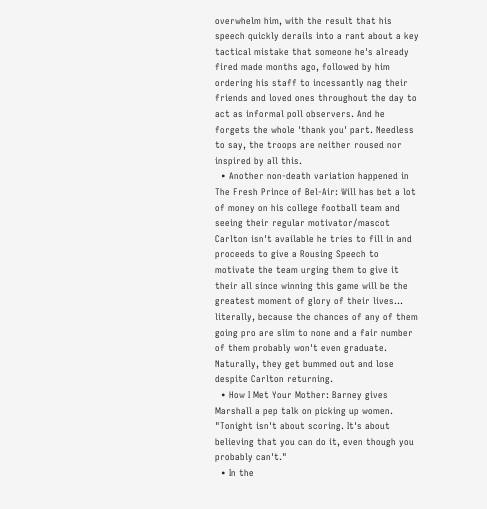overwhelm him, with the result that his speech quickly derails into a rant about a key tactical mistake that someone he's already fired made months ago, followed by him ordering his staff to incessantly nag their friends and loved ones throughout the day to act as informal poll observers. And he forgets the whole 'thank you' part. Needless to say, the troops are neither roused nor inspired by all this.
  • Another non-death variation happened in The Fresh Prince of Bel-Air: Will has bet a lot of money on his college football team and seeing their regular motivator/mascot Carlton isn't available he tries to fill in and proceeds to give a Rousing Speech to motivate the team urging them to give it their all since winning this game will be the greatest moment of glory of their lives... literally, because the chances of any of them going pro are slim to none and a fair number of them probably won't even graduate. Naturally, they get bummed out and lose despite Carlton returning.
  • How I Met Your Mother: Barney gives Marshall a pep talk on picking up women. "Tonight isn't about scoring. It's about believing that you can do it, even though you probably can't."
  • In the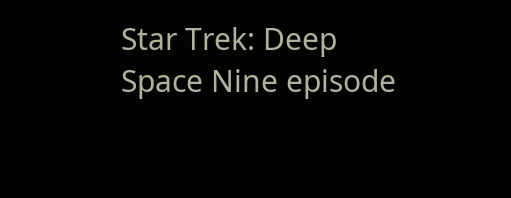Star Trek: Deep Space Nine episode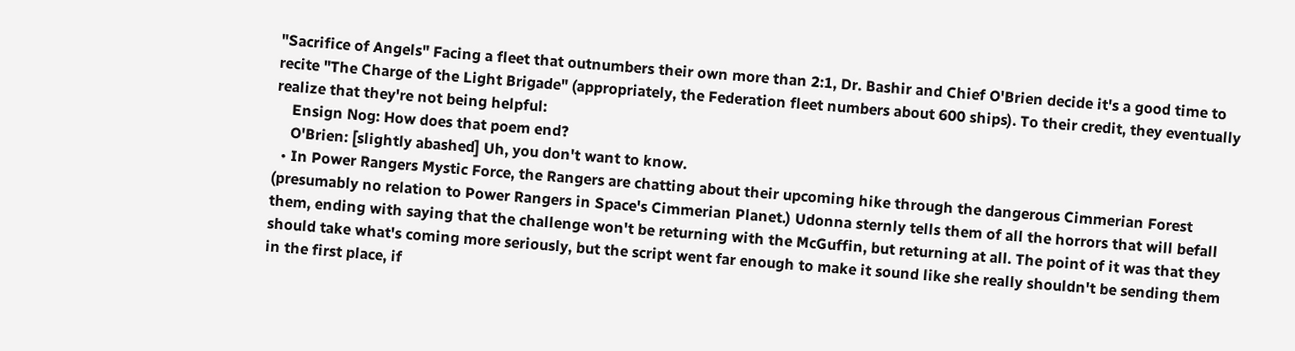"Sacrifice of Angels" Facing a fleet that outnumbers their own more than 2:1, Dr. Bashir and Chief O'Brien decide it's a good time to recite "The Charge of the Light Brigade" (appropriately, the Federation fleet numbers about 600 ships). To their credit, they eventually realize that they're not being helpful:
    Ensign Nog: How does that poem end?
    O'Brien: [slightly abashed] Uh, you don't want to know.
  • In Power Rangers Mystic Force, the Rangers are chatting about their upcoming hike through the dangerous Cimmerian Forest (presumably no relation to Power Rangers in Space's Cimmerian Planet.) Udonna sternly tells them of all the horrors that will befall them, ending with saying that the challenge won't be returning with the McGuffin, but returning at all. The point of it was that they should take what's coming more seriously, but the script went far enough to make it sound like she really shouldn't be sending them in the first place, if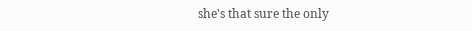she's that sure the only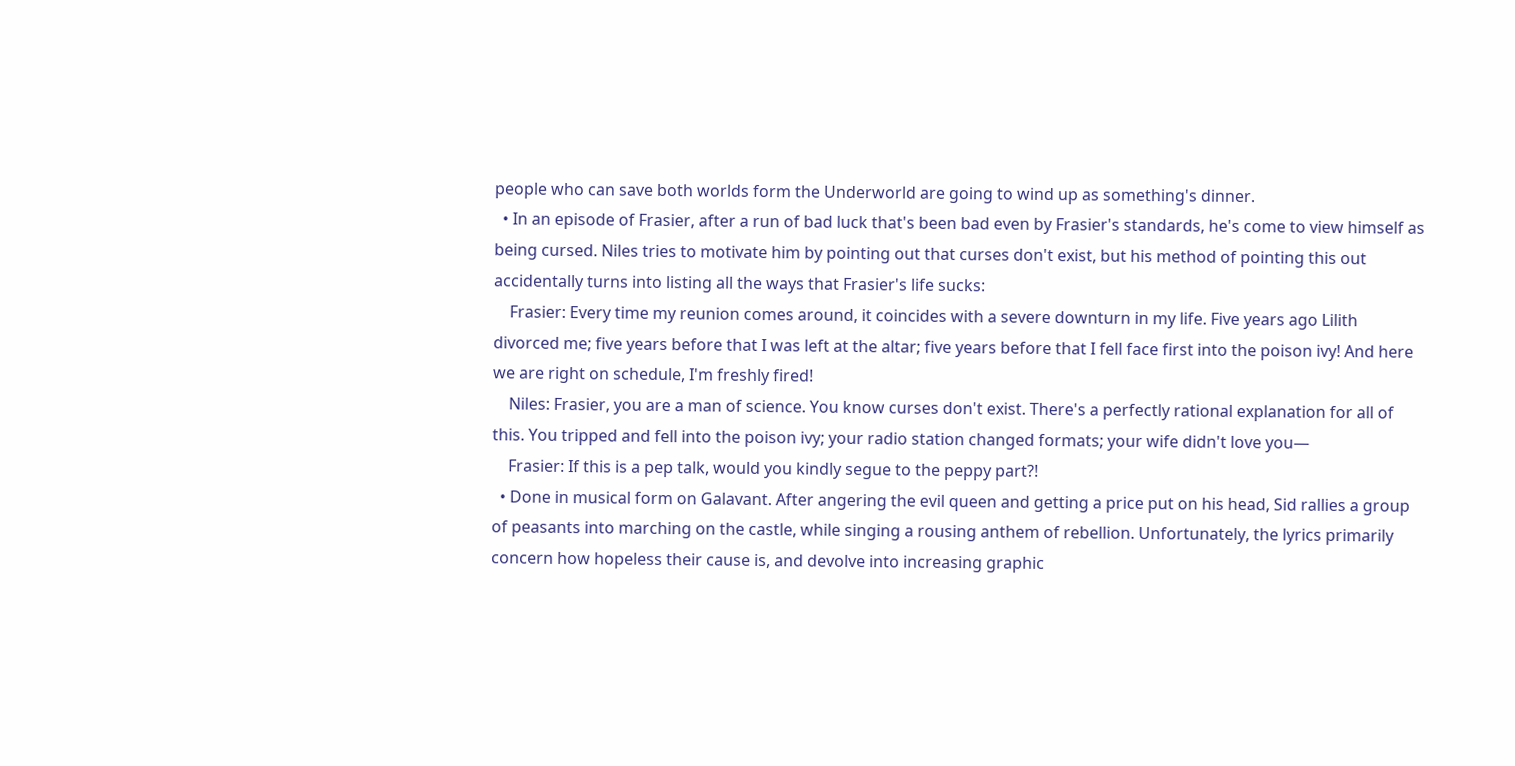people who can save both worlds form the Underworld are going to wind up as something's dinner.
  • In an episode of Frasier, after a run of bad luck that's been bad even by Frasier's standards, he's come to view himself as being cursed. Niles tries to motivate him by pointing out that curses don't exist, but his method of pointing this out accidentally turns into listing all the ways that Frasier's life sucks:
    Frasier: Every time my reunion comes around, it coincides with a severe downturn in my life. Five years ago Lilith divorced me; five years before that I was left at the altar; five years before that I fell face first into the poison ivy! And here we are right on schedule, I'm freshly fired!
    Niles: Frasier, you are a man of science. You know curses don't exist. There's a perfectly rational explanation for all of this. You tripped and fell into the poison ivy; your radio station changed formats; your wife didn't love you—
    Frasier: If this is a pep talk, would you kindly segue to the peppy part?!
  • Done in musical form on Galavant. After angering the evil queen and getting a price put on his head, Sid rallies a group of peasants into marching on the castle, while singing a rousing anthem of rebellion. Unfortunately, the lyrics primarily concern how hopeless their cause is, and devolve into increasing graphic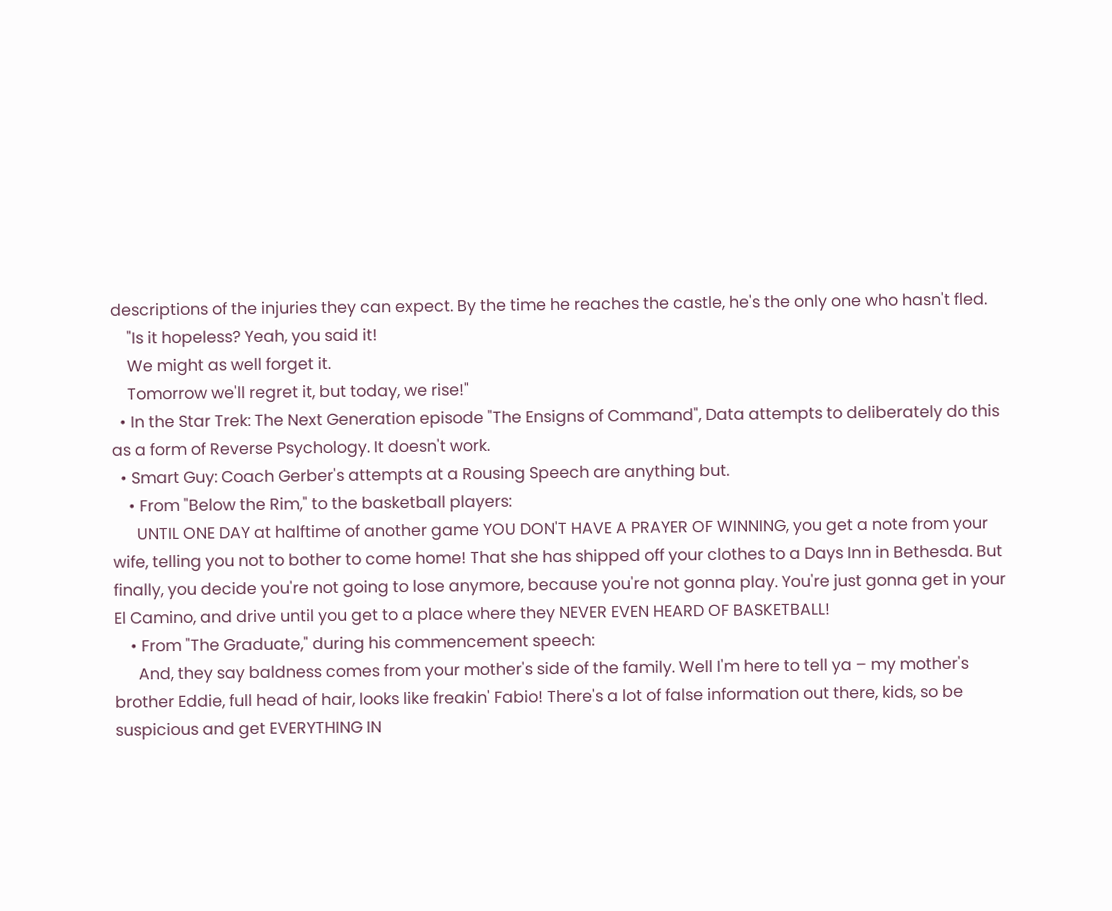descriptions of the injuries they can expect. By the time he reaches the castle, he's the only one who hasn't fled.
    "Is it hopeless? Yeah, you said it!
    We might as well forget it.
    Tomorrow we'll regret it, but today, we rise!"
  • In the Star Trek: The Next Generation episode "The Ensigns of Command", Data attempts to deliberately do this as a form of Reverse Psychology. It doesn't work.
  • Smart Guy: Coach Gerber's attempts at a Rousing Speech are anything but.
    • From "Below the Rim," to the basketball players:
      UNTIL ONE DAY at halftime of another game YOU DON'T HAVE A PRAYER OF WINNING, you get a note from your wife, telling you not to bother to come home! That she has shipped off your clothes to a Days Inn in Bethesda. But finally, you decide you're not going to lose anymore, because you're not gonna play. You're just gonna get in your El Camino, and drive until you get to a place where they NEVER EVEN HEARD OF BASKETBALL!
    • From "The Graduate," during his commencement speech:
      And, they say baldness comes from your mother's side of the family. Well I'm here to tell ya – my mother's brother Eddie, full head of hair, looks like freakin' Fabio! There's a lot of false information out there, kids, so be suspicious and get EVERYTHING IN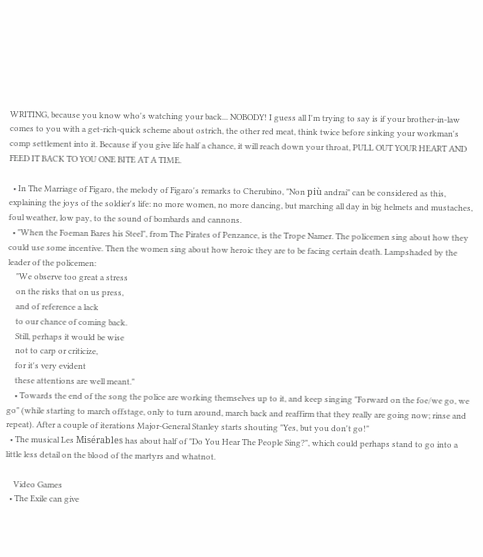WRITING, because you know who's watching your back... NOBODY! I guess all I'm trying to say is if your brother-in-law comes to you with a get-rich-quick scheme about ostrich, the other red meat, think twice before sinking your workman's comp settlement into it. Because if you give life half a chance, it will reach down your throat, PULL OUT YOUR HEART AND FEED IT BACK TO YOU ONE BITE AT A TIME.

  • In The Marriage of Figaro, the melody of Figaro's remarks to Cherubino, "Non più andrai" can be considered as this, explaining the joys of the soldier's life: no more women, no more dancing, but marching all day in big helmets and mustaches, foul weather, low pay, to the sound of bombards and cannons.
  • "When the Foeman Bares his Steel", from The Pirates of Penzance, is the Trope Namer. The policemen sing about how they could use some incentive. Then the women sing about how heroic they are to be facing certain death. Lampshaded by the leader of the policemen:
    "We observe too great a stress
    on the risks that on us press,
    and of reference a lack
    to our chance of coming back.
    Still, perhaps it would be wise
    not to carp or criticize,
    for it's very evident
    these attentions are well meant."
    • Towards the end of the song the police are working themselves up to it, and keep singing "Forward on the foe/we go, we go" (while starting to march offstage, only to turn around, march back and reaffirm that they really are going now; rinse and repeat). After a couple of iterations Major-General Stanley starts shouting "Yes, but you don't go!"
  • The musical Les Misérables has about half of "Do You Hear The People Sing?", which could perhaps stand to go into a little less detail on the blood of the martyrs and whatnot.

    Video Games
  • The Exile can give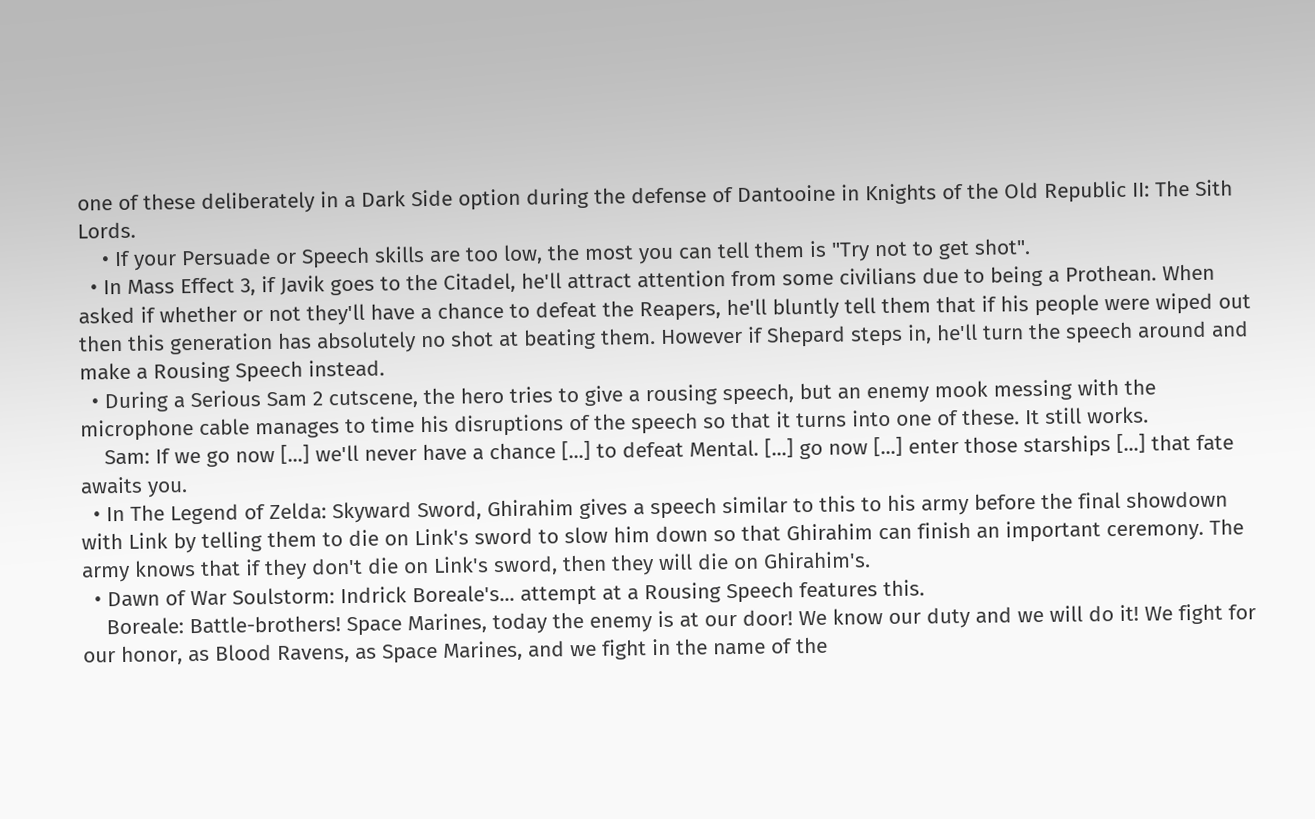one of these deliberately in a Dark Side option during the defense of Dantooine in Knights of the Old Republic II: The Sith Lords.
    • If your Persuade or Speech skills are too low, the most you can tell them is "Try not to get shot".
  • In Mass Effect 3, if Javik goes to the Citadel, he'll attract attention from some civilians due to being a Prothean. When asked if whether or not they'll have a chance to defeat the Reapers, he'll bluntly tell them that if his people were wiped out then this generation has absolutely no shot at beating them. However if Shepard steps in, he'll turn the speech around and make a Rousing Speech instead.
  • During a Serious Sam 2 cutscene, the hero tries to give a rousing speech, but an enemy mook messing with the microphone cable manages to time his disruptions of the speech so that it turns into one of these. It still works.
    Sam: If we go now [...] we'll never have a chance [...] to defeat Mental. [...] go now [...] enter those starships [...] that fate awaits you.
  • In The Legend of Zelda: Skyward Sword, Ghirahim gives a speech similar to this to his army before the final showdown with Link by telling them to die on Link's sword to slow him down so that Ghirahim can finish an important ceremony. The army knows that if they don't die on Link's sword, then they will die on Ghirahim's.
  • Dawn of War Soulstorm: Indrick Boreale's... attempt at a Rousing Speech features this.
    Boreale: Battle-brothers! Space Marines, today the enemy is at our door! We know our duty and we will do it! We fight for our honor, as Blood Ravens, as Space Marines, and we fight in the name of the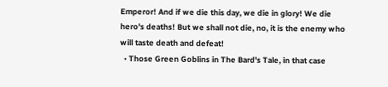Emperor! And if we die this day, we die in glory! We die hero's deaths! But we shall not die, no, it is the enemy who will taste death and defeat!
  • Those Green Goblins in The Bard's Tale, in that case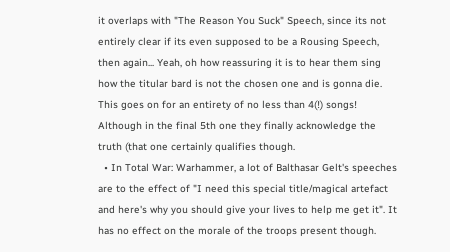it overlaps with "The Reason You Suck" Speech, since its not entirely clear if its even supposed to be a Rousing Speech, then again... Yeah, oh how reassuring it is to hear them sing how the titular bard is not the chosen one and is gonna die. This goes on for an entirety of no less than 4(!) songs! Although in the final 5th one they finally acknowledge the truth (that one certainly qualifies though.
  • In Total War: Warhammer, a lot of Balthasar Gelt's speeches are to the effect of "I need this special title/magical artefact and here's why you should give your lives to help me get it". It has no effect on the morale of the troops present though.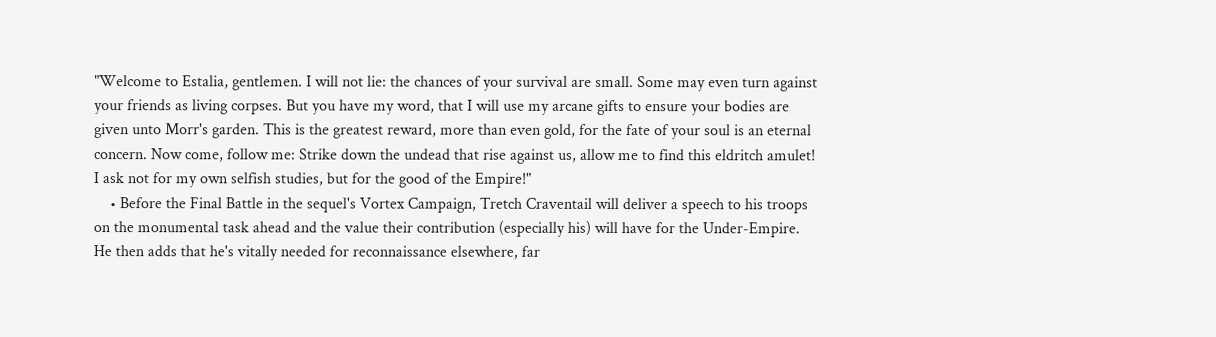"Welcome to Estalia, gentlemen. I will not lie: the chances of your survival are small. Some may even turn against your friends as living corpses. But you have my word, that I will use my arcane gifts to ensure your bodies are given unto Morr's garden. This is the greatest reward, more than even gold, for the fate of your soul is an eternal concern. Now come, follow me: Strike down the undead that rise against us, allow me to find this eldritch amulet! I ask not for my own selfish studies, but for the good of the Empire!"
    • Before the Final Battle in the sequel's Vortex Campaign, Tretch Craventail will deliver a speech to his troops on the monumental task ahead and the value their contribution (especially his) will have for the Under-Empire. He then adds that he's vitally needed for reconnaissance elsewhere, far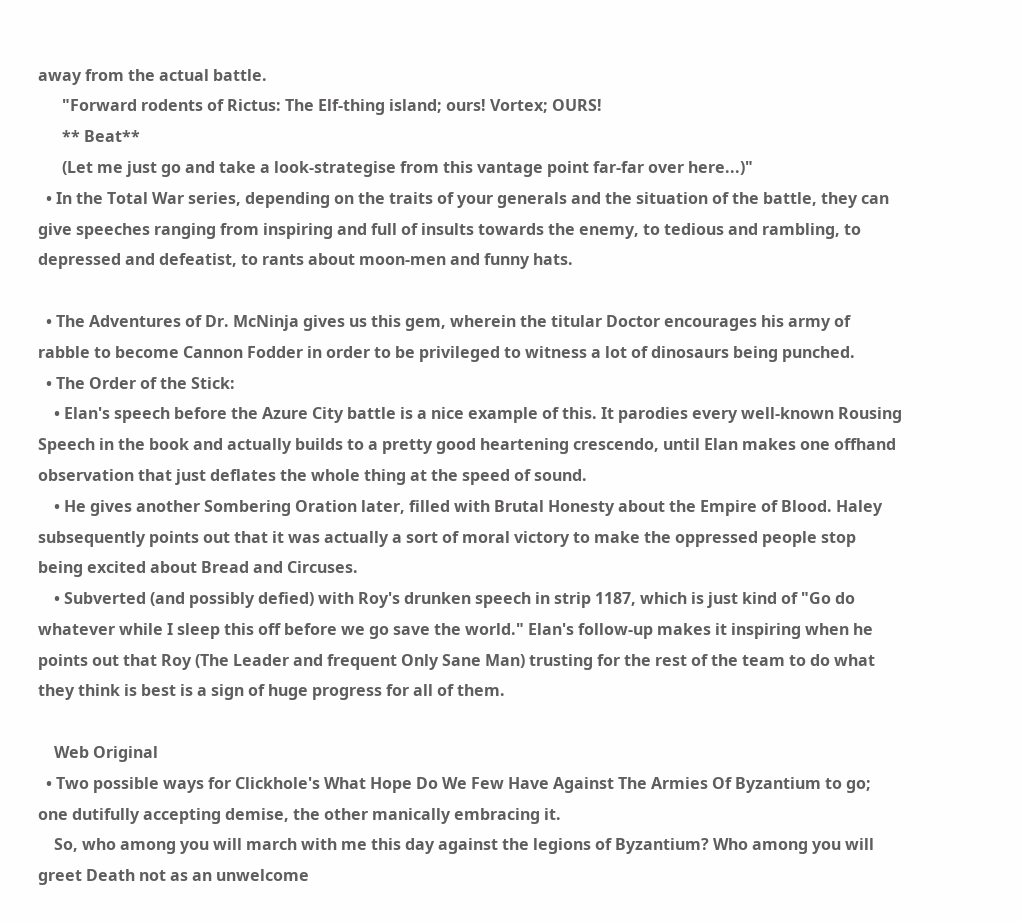away from the actual battle.
      "Forward rodents of Rictus: The Elf-thing island; ours! Vortex; OURS!
      ** Beat**
      (Let me just go and take a look-strategise from this vantage point far-far over here...)"
  • In the Total War series, depending on the traits of your generals and the situation of the battle, they can give speeches ranging from inspiring and full of insults towards the enemy, to tedious and rambling, to depressed and defeatist, to rants about moon-men and funny hats.

  • The Adventures of Dr. McNinja gives us this gem, wherein the titular Doctor encourages his army of rabble to become Cannon Fodder in order to be privileged to witness a lot of dinosaurs being punched.
  • The Order of the Stick:
    • Elan's speech before the Azure City battle is a nice example of this. It parodies every well-known Rousing Speech in the book and actually builds to a pretty good heartening crescendo, until Elan makes one offhand observation that just deflates the whole thing at the speed of sound.
    • He gives another Sombering Oration later, filled with Brutal Honesty about the Empire of Blood. Haley subsequently points out that it was actually a sort of moral victory to make the oppressed people stop being excited about Bread and Circuses.
    • Subverted (and possibly defied) with Roy's drunken speech in strip 1187, which is just kind of "Go do whatever while I sleep this off before we go save the world." Elan's follow-up makes it inspiring when he points out that Roy (The Leader and frequent Only Sane Man) trusting for the rest of the team to do what they think is best is a sign of huge progress for all of them.

    Web Original
  • Two possible ways for Clickhole's What Hope Do We Few Have Against The Armies Of Byzantium to go; one dutifully accepting demise, the other manically embracing it.
    So, who among you will march with me this day against the legions of Byzantium? Who among you will greet Death not as an unwelcome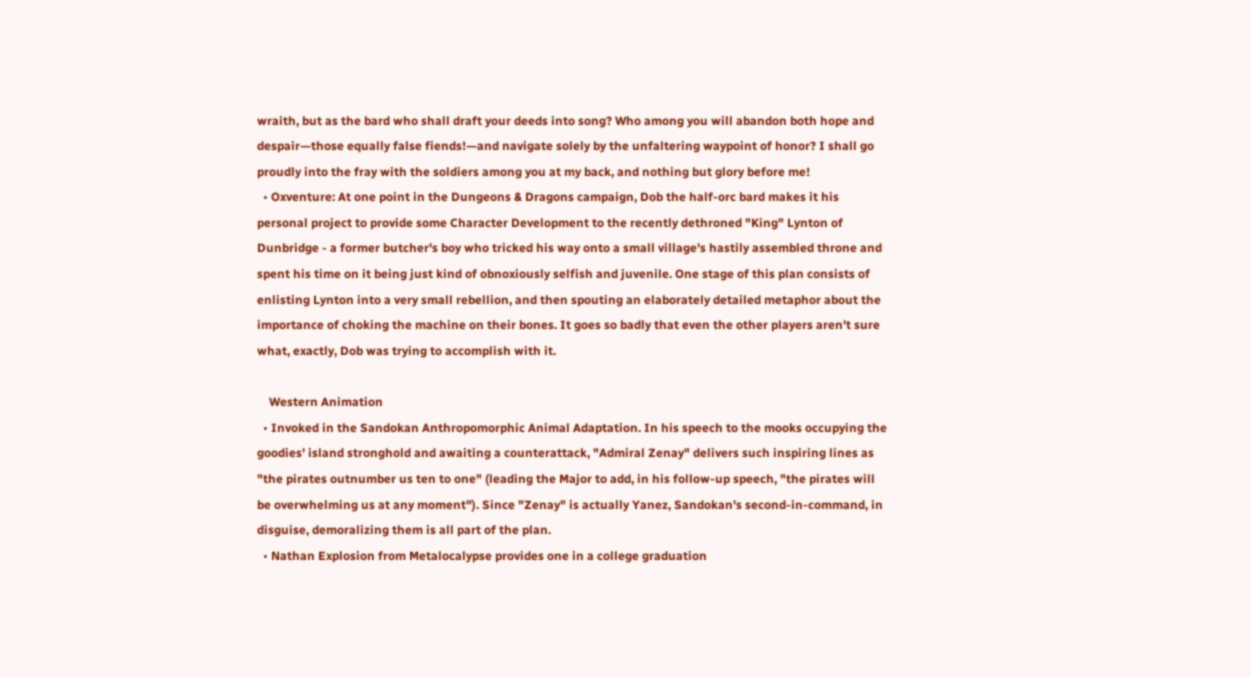wraith, but as the bard who shall draft your deeds into song? Who among you will abandon both hope and despair—those equally false fiends!—and navigate solely by the unfaltering waypoint of honor? I shall go proudly into the fray with the soldiers among you at my back, and nothing but glory before me!
  • Oxventure: At one point in the Dungeons & Dragons campaign, Dob the half-orc bard makes it his personal project to provide some Character Development to the recently dethroned "King" Lynton of Dunbridge - a former butcher's boy who tricked his way onto a small village's hastily assembled throne and spent his time on it being just kind of obnoxiously selfish and juvenile. One stage of this plan consists of enlisting Lynton into a very small rebellion, and then spouting an elaborately detailed metaphor about the importance of choking the machine on their bones. It goes so badly that even the other players aren't sure what, exactly, Dob was trying to accomplish with it.

    Western Animation
  • Invoked in the Sandokan Anthropomorphic Animal Adaptation. In his speech to the mooks occupying the goodies' island stronghold and awaiting a counterattack, "Admiral Zenay" delivers such inspiring lines as "the pirates outnumber us ten to one" (leading the Major to add, in his follow-up speech, "the pirates will be overwhelming us at any moment"). Since "Zenay" is actually Yanez, Sandokan's second-in-command, in disguise, demoralizing them is all part of the plan.
  • Nathan Explosion from Metalocalypse provides one in a college graduation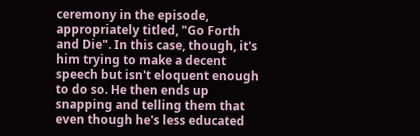ceremony in the episode, appropriately titled, "Go Forth and Die". In this case, though, it's him trying to make a decent speech but isn't eloquent enough to do so. He then ends up snapping and telling them that even though he's less educated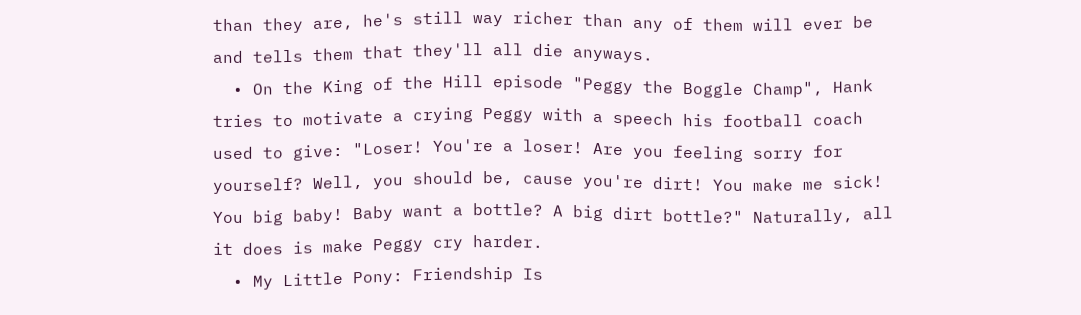than they are, he's still way richer than any of them will ever be and tells them that they'll all die anyways.
  • On the King of the Hill episode "Peggy the Boggle Champ", Hank tries to motivate a crying Peggy with a speech his football coach used to give: "Loser! You're a loser! Are you feeling sorry for yourself? Well, you should be, cause you're dirt! You make me sick! You big baby! Baby want a bottle? A big dirt bottle?" Naturally, all it does is make Peggy cry harder.
  • My Little Pony: Friendship Is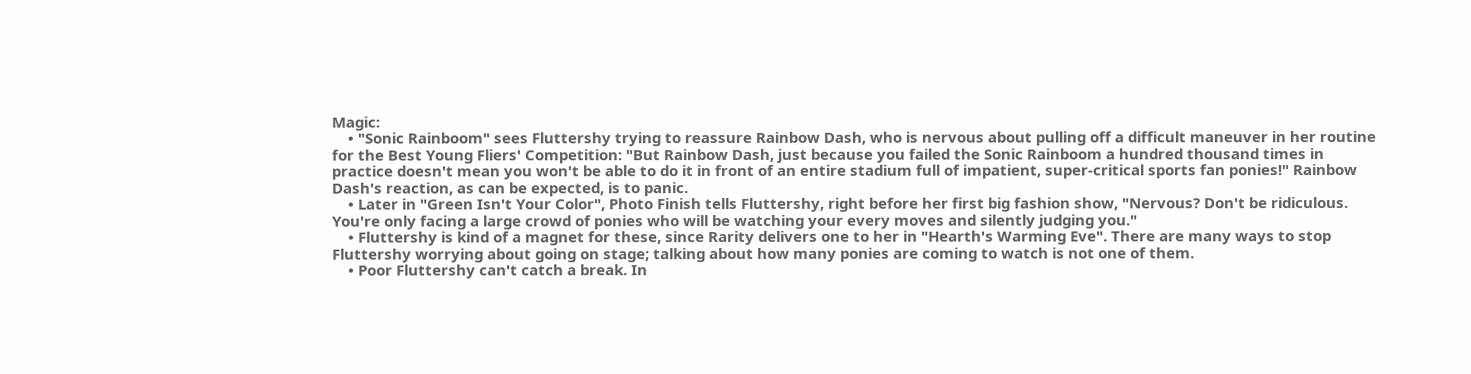Magic:
    • "Sonic Rainboom" sees Fluttershy trying to reassure Rainbow Dash, who is nervous about pulling off a difficult maneuver in her routine for the Best Young Fliers' Competition: "But Rainbow Dash, just because you failed the Sonic Rainboom a hundred thousand times in practice doesn't mean you won't be able to do it in front of an entire stadium full of impatient, super-critical sports fan ponies!" Rainbow Dash's reaction, as can be expected, is to panic.
    • Later in "Green Isn't Your Color", Photo Finish tells Fluttershy, right before her first big fashion show, "Nervous? Don't be ridiculous. You're only facing a large crowd of ponies who will be watching your every moves and silently judging you."
    • Fluttershy is kind of a magnet for these, since Rarity delivers one to her in "Hearth's Warming Eve". There are many ways to stop Fluttershy worrying about going on stage; talking about how many ponies are coming to watch is not one of them.
    • Poor Fluttershy can't catch a break. In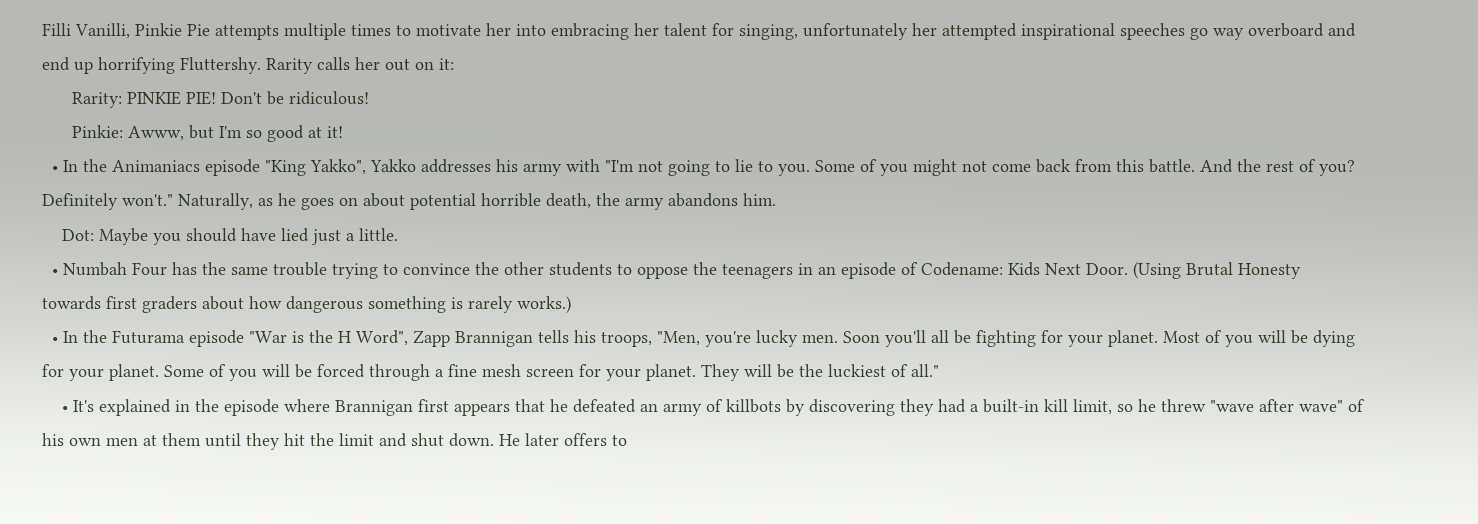Filli Vanilli, Pinkie Pie attempts multiple times to motivate her into embracing her talent for singing, unfortunately her attempted inspirational speeches go way overboard and end up horrifying Fluttershy. Rarity calls her out on it:
      Rarity: PINKIE PIE! Don't be ridiculous!
      Pinkie: Awww, but I'm so good at it!
  • In the Animaniacs episode "King Yakko", Yakko addresses his army with "I'm not going to lie to you. Some of you might not come back from this battle. And the rest of you? Definitely won't." Naturally, as he goes on about potential horrible death, the army abandons him.
    Dot: Maybe you should have lied just a little.
  • Numbah Four has the same trouble trying to convince the other students to oppose the teenagers in an episode of Codename: Kids Next Door. (Using Brutal Honesty towards first graders about how dangerous something is rarely works.)
  • In the Futurama episode "War is the H Word", Zapp Brannigan tells his troops, "Men, you're lucky men. Soon you'll all be fighting for your planet. Most of you will be dying for your planet. Some of you will be forced through a fine mesh screen for your planet. They will be the luckiest of all."
    • It's explained in the episode where Brannigan first appears that he defeated an army of killbots by discovering they had a built-in kill limit, so he threw "wave after wave" of his own men at them until they hit the limit and shut down. He later offers to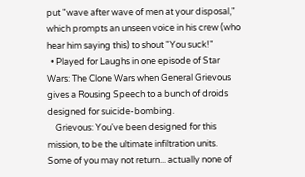put "wave after wave of men at your disposal," which prompts an unseen voice in his crew (who hear him saying this) to shout "You suck!"
  • Played for Laughs in one episode of Star Wars: The Clone Wars when General Grievous gives a Rousing Speech to a bunch of droids designed for suicide-bombing.
    Grievous: You've been designed for this mission, to be the ultimate infiltration units. Some of you may not return... actually none of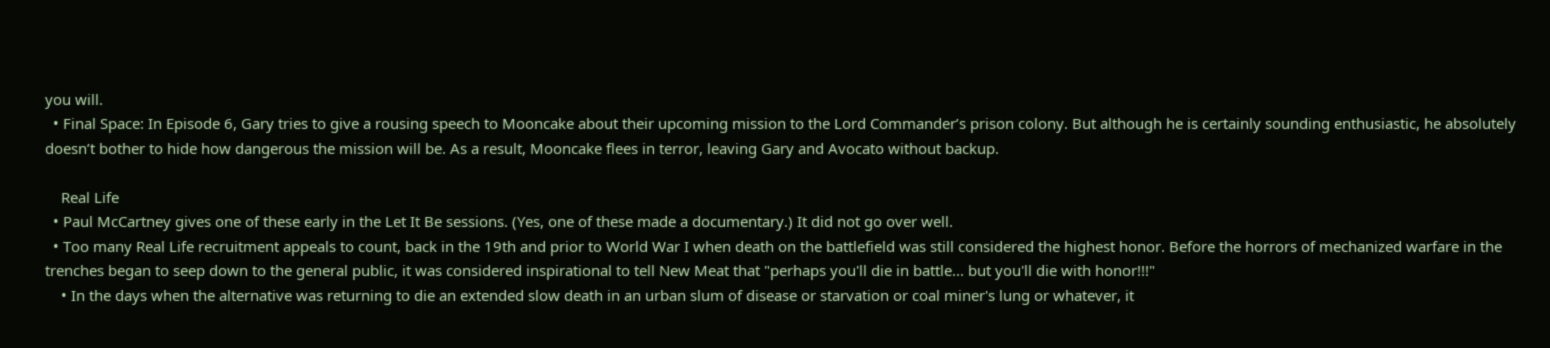you will.
  • Final Space: In Episode 6, Gary tries to give a rousing speech to Mooncake about their upcoming mission to the Lord Commander’s prison colony. But although he is certainly sounding enthusiastic, he absolutely doesn’t bother to hide how dangerous the mission will be. As a result, Mooncake flees in terror, leaving Gary and Avocato without backup.

    Real Life
  • Paul McCartney gives one of these early in the Let It Be sessions. (Yes, one of these made a documentary.) It did not go over well.
  • Too many Real Life recruitment appeals to count, back in the 19th and prior to World War I when death on the battlefield was still considered the highest honor. Before the horrors of mechanized warfare in the trenches began to seep down to the general public, it was considered inspirational to tell New Meat that "perhaps you'll die in battle... but you'll die with honor!!!"
    • In the days when the alternative was returning to die an extended slow death in an urban slum of disease or starvation or coal miner's lung or whatever, it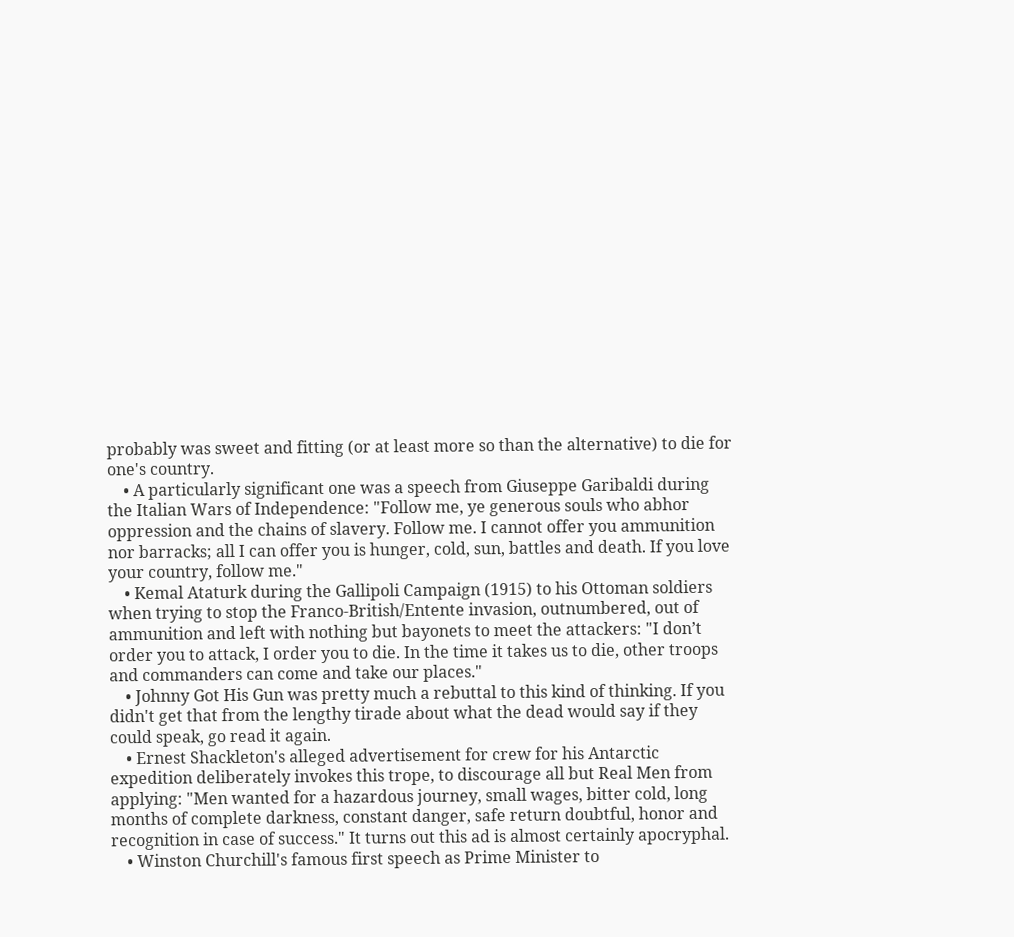probably was sweet and fitting (or at least more so than the alternative) to die for one's country.
    • A particularly significant one was a speech from Giuseppe Garibaldi during the Italian Wars of Independence: "Follow me, ye generous souls who abhor oppression and the chains of slavery. Follow me. I cannot offer you ammunition nor barracks; all I can offer you is hunger, cold, sun, battles and death. If you love your country, follow me."
    • Kemal Ataturk during the Gallipoli Campaign (1915) to his Ottoman soldiers when trying to stop the Franco-British/Entente invasion, outnumbered, out of ammunition and left with nothing but bayonets to meet the attackers: "I don’t order you to attack, I order you to die. In the time it takes us to die, other troops and commanders can come and take our places."
    • Johnny Got His Gun was pretty much a rebuttal to this kind of thinking. If you didn't get that from the lengthy tirade about what the dead would say if they could speak, go read it again.
    • Ernest Shackleton's alleged advertisement for crew for his Antarctic expedition deliberately invokes this trope, to discourage all but Real Men from applying: "Men wanted for a hazardous journey, small wages, bitter cold, long months of complete darkness, constant danger, safe return doubtful, honor and recognition in case of success." It turns out this ad is almost certainly apocryphal.
    • Winston Churchill's famous first speech as Prime Minister to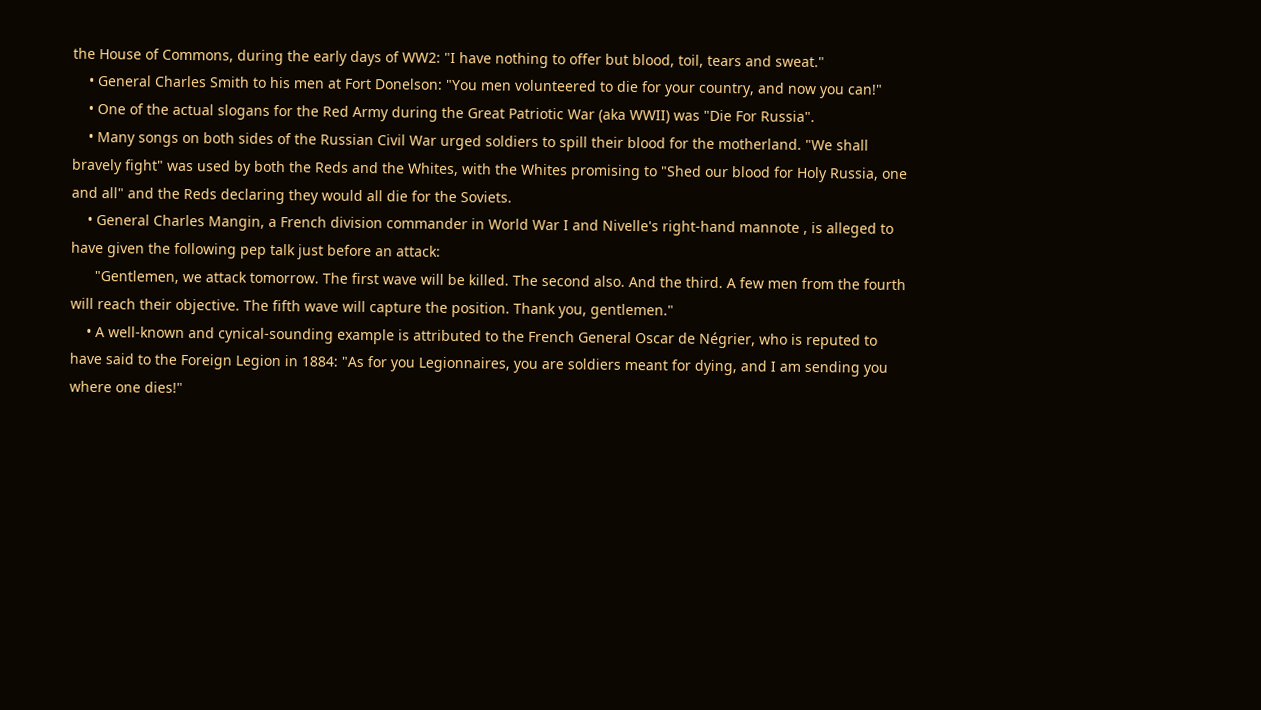the House of Commons, during the early days of WW2: "I have nothing to offer but blood, toil, tears and sweat."
    • General Charles Smith to his men at Fort Donelson: "You men volunteered to die for your country, and now you can!"
    • One of the actual slogans for the Red Army during the Great Patriotic War (aka WWII) was "Die For Russia".
    • Many songs on both sides of the Russian Civil War urged soldiers to spill their blood for the motherland. "We shall bravely fight" was used by both the Reds and the Whites, with the Whites promising to "Shed our blood for Holy Russia, one and all" and the Reds declaring they would all die for the Soviets.
    • General Charles Mangin, a French division commander in World War I and Nivelle's right-hand mannote , is alleged to have given the following pep talk just before an attack:
      "Gentlemen, we attack tomorrow. The first wave will be killed. The second also. And the third. A few men from the fourth will reach their objective. The fifth wave will capture the position. Thank you, gentlemen."
    • A well-known and cynical-sounding example is attributed to the French General Oscar de Négrier, who is reputed to have said to the Foreign Legion in 1884: "As for you Legionnaires, you are soldiers meant for dying, and I am sending you where one dies!"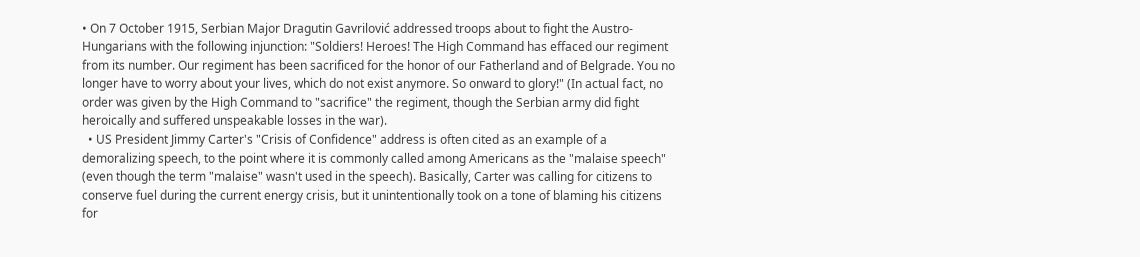• On 7 October 1915, Serbian Major Dragutin Gavrilović addressed troops about to fight the Austro-Hungarians with the following injunction: "Soldiers! Heroes! The High Command has effaced our regiment from its number. Our regiment has been sacrificed for the honor of our Fatherland and of Belgrade. You no longer have to worry about your lives, which do not exist anymore. So onward to glory!" (In actual fact, no order was given by the High Command to "sacrifice" the regiment, though the Serbian army did fight heroically and suffered unspeakable losses in the war).
  • US President Jimmy Carter's "Crisis of Confidence" address is often cited as an example of a demoralizing speech, to the point where it is commonly called among Americans as the "malaise speech" (even though the term "malaise" wasn't used in the speech). Basically, Carter was calling for citizens to conserve fuel during the current energy crisis, but it unintentionally took on a tone of blaming his citizens for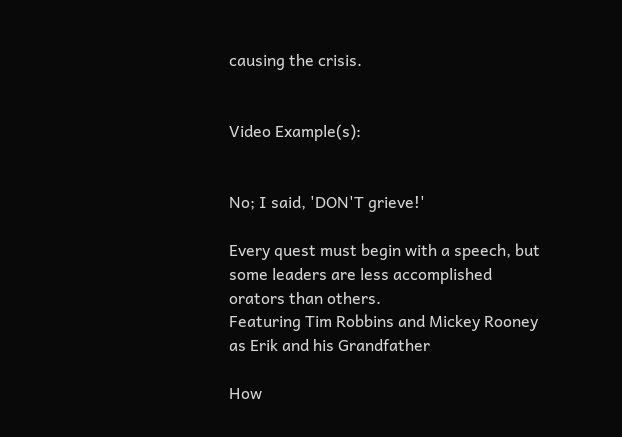causing the crisis.


Video Example(s):


No; I said, 'DON'T grieve!'

Every quest must begin with a speech, but some leaders are less accomplished orators than others.
Featuring Tim Robbins and Mickey Rooney as Erik and his Grandfather

How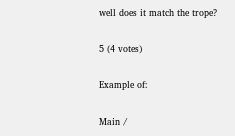well does it match the trope?

5 (4 votes)

Example of:

Main /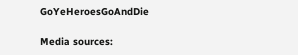GoYeHeroesGoAndDie

Media sources: